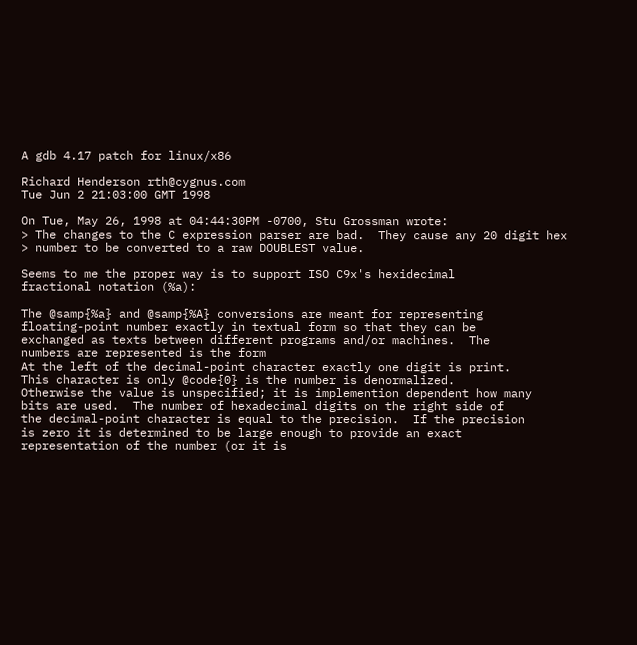A gdb 4.17 patch for linux/x86

Richard Henderson rth@cygnus.com
Tue Jun 2 21:03:00 GMT 1998

On Tue, May 26, 1998 at 04:44:30PM -0700, Stu Grossman wrote:
> The changes to the C expression parser are bad.  They cause any 20 digit hex
> number to be converted to a raw DOUBLEST value.

Seems to me the proper way is to support ISO C9x's hexidecimal
fractional notation (%a):

The @samp{%a} and @samp{%A} conversions are meant for representing
floating-point number exactly in textual form so that they can be
exchanged as texts between different programs and/or machines.  The
numbers are represented is the form
At the left of the decimal-point character exactly one digit is print.
This character is only @code{0} is the number is denormalized.
Otherwise the value is unspecified; it is implemention dependent how many
bits are used.  The number of hexadecimal digits on the right side of
the decimal-point character is equal to the precision.  If the precision
is zero it is determined to be large enough to provide an exact
representation of the number (or it is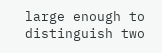large enough to distinguish two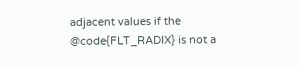adjacent values if the @code{FLT_RADIX} is not a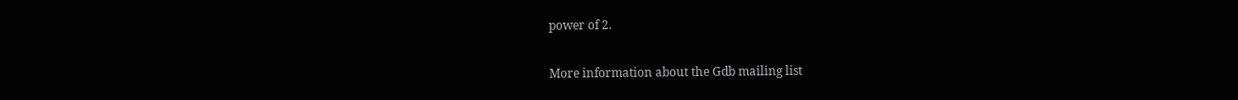power of 2.


More information about the Gdb mailing list